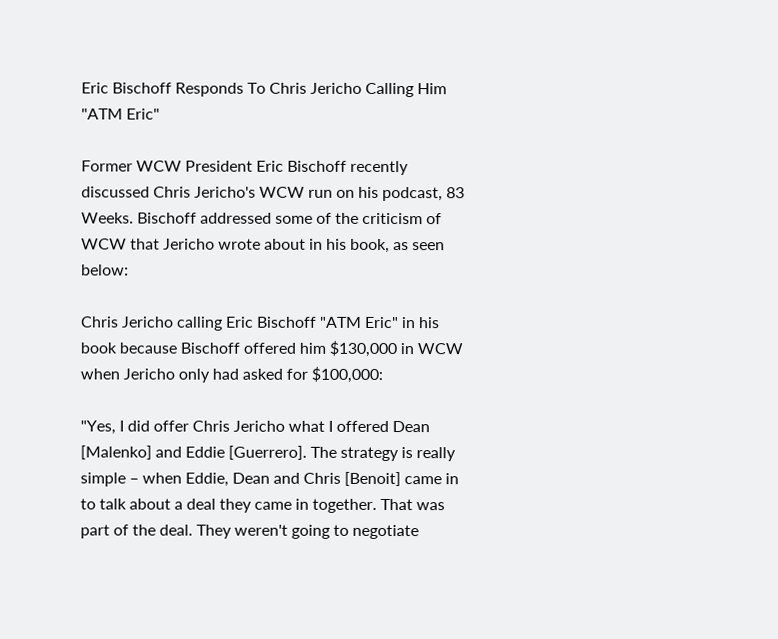Eric Bischoff Responds To Chris Jericho Calling Him "ATM Eric"

Former WCW President Eric Bischoff recently discussed Chris Jericho's WCW run on his podcast, 83 Weeks. Bischoff addressed some of the criticism of WCW that Jericho wrote about in his book, as seen below:

Chris Jericho calling Eric Bischoff "ATM Eric" in his book because Bischoff offered him $130,000 in WCW when Jericho only had asked for $100,000:

"Yes, I did offer Chris Jericho what I offered Dean [Malenko] and Eddie [Guerrero]. The strategy is really simple – when Eddie, Dean and Chris [Benoit] came in to talk about a deal they came in together. That was part of the deal. They weren't going to negotiate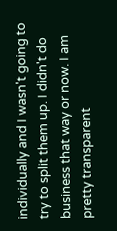individually and I wasn't going to try to split them up. I didn't do business that way or now. I am pretty transparent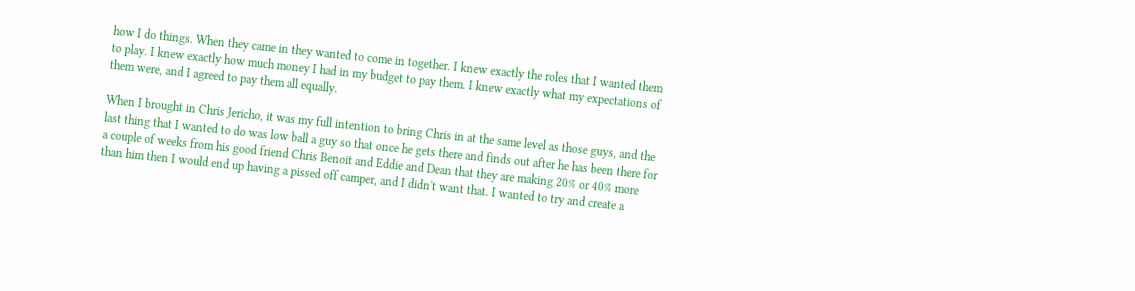how I do things. When they came in they wanted to come in together. I knew exactly the roles that I wanted them to play. I knew exactly how much money I had in my budget to pay them. I knew exactly what my expectations of them were, and I agreed to pay them all equally.

When I brought in Chris Jericho, it was my full intention to bring Chris in at the same level as those guys, and the last thing that I wanted to do was low ball a guy so that once he gets there and finds out after he has been there for a couple of weeks from his good friend Chris Benoit and Eddie and Dean that they are making 20% or 40% more than him then I would end up having a pissed off camper, and I didn't want that. I wanted to try and create a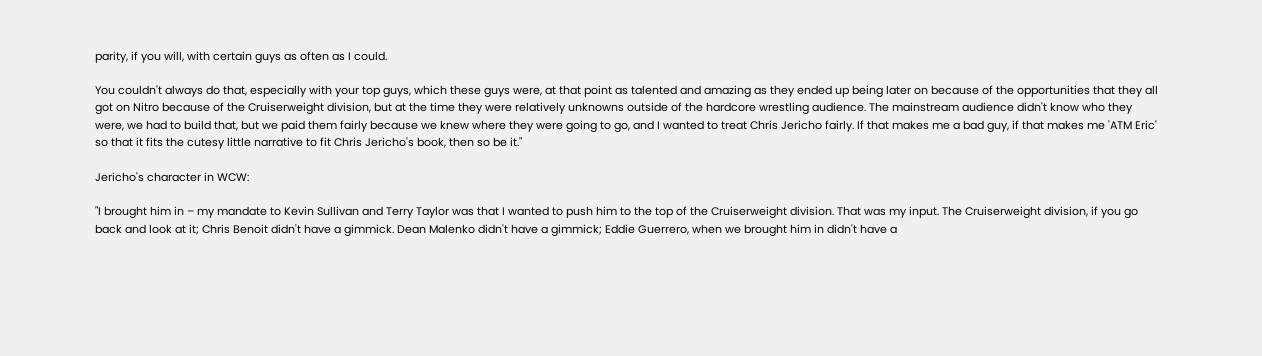parity, if you will, with certain guys as often as I could.

You couldn't always do that, especially with your top guys, which these guys were, at that point as talented and amazing as they ended up being later on because of the opportunities that they all got on Nitro because of the Cruiserweight division, but at the time they were relatively unknowns outside of the hardcore wrestling audience. The mainstream audience didn't know who they were, we had to build that, but we paid them fairly because we knew where they were going to go, and I wanted to treat Chris Jericho fairly. If that makes me a bad guy, if that makes me 'ATM Eric' so that it fits the cutesy little narrative to fit Chris Jericho's book, then so be it."

Jericho's character in WCW:

"I brought him in – my mandate to Kevin Sullivan and Terry Taylor was that I wanted to push him to the top of the Cruiserweight division. That was my input. The Cruiserweight division, if you go back and look at it; Chris Benoit didn't have a gimmick. Dean Malenko didn't have a gimmick; Eddie Guerrero, when we brought him in didn't have a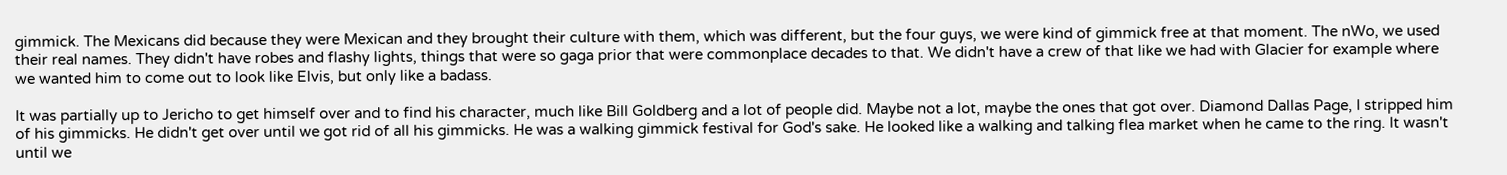gimmick. The Mexicans did because they were Mexican and they brought their culture with them, which was different, but the four guys, we were kind of gimmick free at that moment. The nWo, we used their real names. They didn't have robes and flashy lights, things that were so gaga prior that were commonplace decades to that. We didn't have a crew of that like we had with Glacier for example where we wanted him to come out to look like Elvis, but only like a badass.

It was partially up to Jericho to get himself over and to find his character, much like Bill Goldberg and a lot of people did. Maybe not a lot, maybe the ones that got over. Diamond Dallas Page, I stripped him of his gimmicks. He didn't get over until we got rid of all his gimmicks. He was a walking gimmick festival for God's sake. He looked like a walking and talking flea market when he came to the ring. It wasn't until we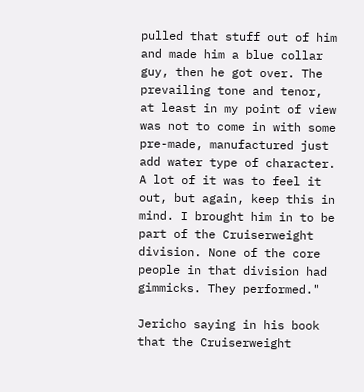pulled that stuff out of him and made him a blue collar guy, then he got over. The prevailing tone and tenor, at least in my point of view was not to come in with some pre-made, manufactured just add water type of character. A lot of it was to feel it out, but again, keep this in mind. I brought him in to be part of the Cruiserweight division. None of the core people in that division had gimmicks. They performed."

Jericho saying in his book that the Cruiserweight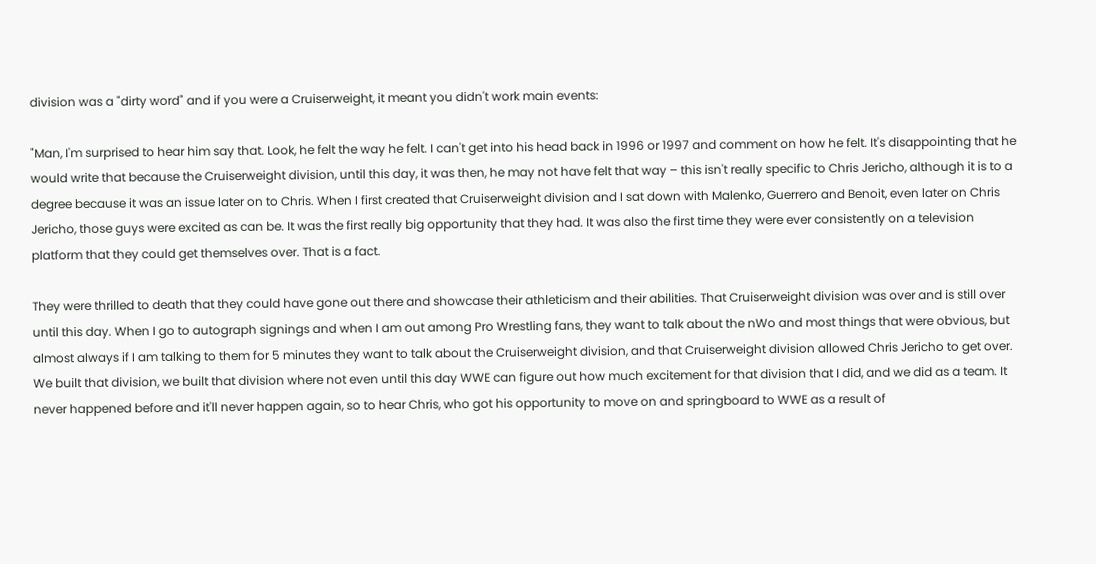division was a "dirty word" and if you were a Cruiserweight, it meant you didn't work main events:

"Man, I'm surprised to hear him say that. Look, he felt the way he felt. I can't get into his head back in 1996 or 1997 and comment on how he felt. It's disappointing that he would write that because the Cruiserweight division, until this day, it was then, he may not have felt that way – this isn't really specific to Chris Jericho, although it is to a degree because it was an issue later on to Chris. When I first created that Cruiserweight division and I sat down with Malenko, Guerrero and Benoit, even later on Chris Jericho, those guys were excited as can be. It was the first really big opportunity that they had. It was also the first time they were ever consistently on a television platform that they could get themselves over. That is a fact.

They were thrilled to death that they could have gone out there and showcase their athleticism and their abilities. That Cruiserweight division was over and is still over until this day. When I go to autograph signings and when I am out among Pro Wrestling fans, they want to talk about the nWo and most things that were obvious, but almost always if I am talking to them for 5 minutes they want to talk about the Cruiserweight division, and that Cruiserweight division allowed Chris Jericho to get over. We built that division, we built that division where not even until this day WWE can figure out how much excitement for that division that I did, and we did as a team. It never happened before and it'll never happen again, so to hear Chris, who got his opportunity to move on and springboard to WWE as a result of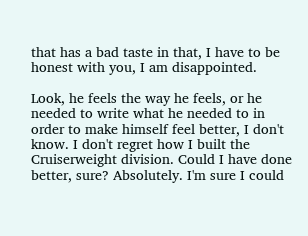that has a bad taste in that, I have to be honest with you, I am disappointed.

Look, he feels the way he feels, or he needed to write what he needed to in order to make himself feel better, I don't know. I don't regret how I built the Cruiserweight division. Could I have done better, sure? Absolutely. I'm sure I could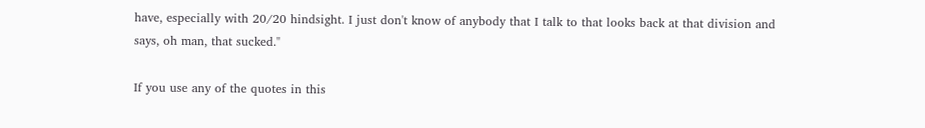have, especially with 20/20 hindsight. I just don't know of anybody that I talk to that looks back at that division and says, oh man, that sucked."

If you use any of the quotes in this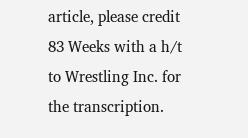article, please credit 83 Weeks with a h/t to Wrestling Inc. for the transcription.